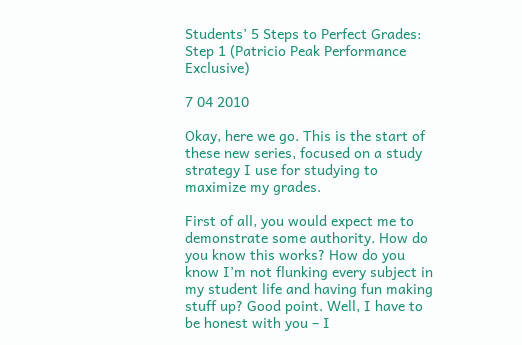Students’ 5 Steps to Perfect Grades: Step 1 (Patricio Peak Performance Exclusive)

7 04 2010

Okay, here we go. This is the start of these new series, focused on a study strategy I use for studying to maximize my grades.

First of all, you would expect me to demonstrate some authority. How do you know this works? How do you know I’m not flunking every subject in my student life and having fun making stuff up? Good point. Well, I have to be honest with you – I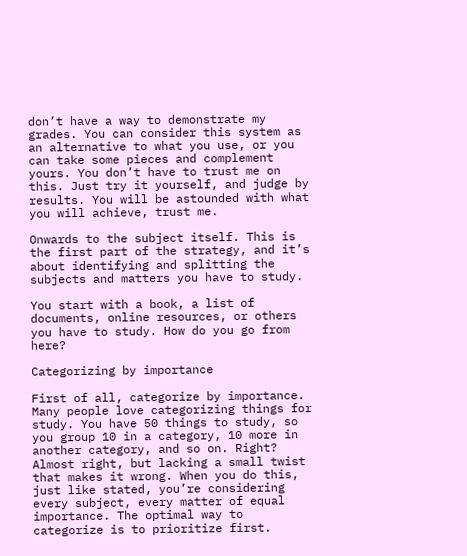don’t have a way to demonstrate my grades. You can consider this system as an alternative to what you use, or you can take some pieces and complement yours. You don’t have to trust me on this. Just try it yourself, and judge by results. You will be astounded with what you will achieve, trust me.

Onwards to the subject itself. This is the first part of the strategy, and it’s about identifying and splitting the subjects and matters you have to study.

You start with a book, a list of documents, online resources, or others you have to study. How do you go from here?

Categorizing by importance

First of all, categorize by importance. Many people love categorizing things for study. You have 50 things to study, so you group 10 in a category, 10 more in another category, and so on. Right? Almost right, but lacking a small twist that makes it wrong. When you do this, just like stated, you’re considering every subject, every matter of equal importance. The optimal way to categorize is to prioritize first.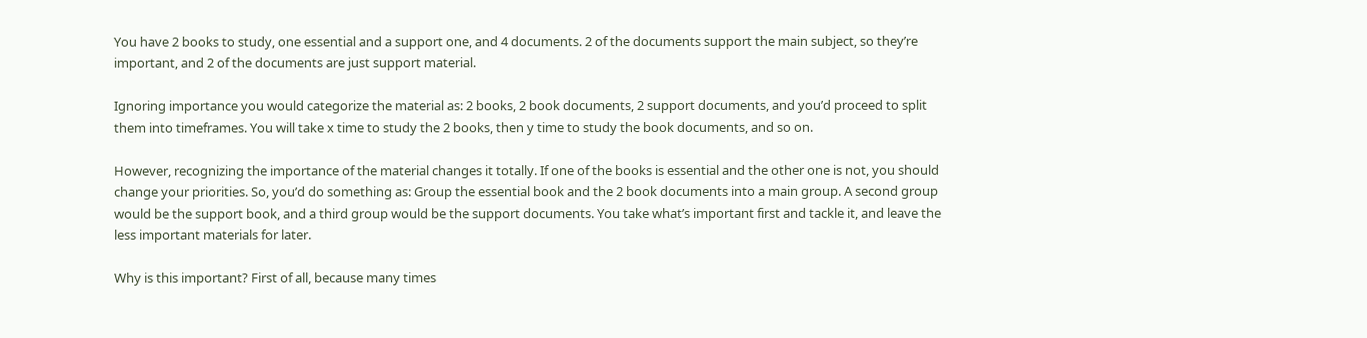You have 2 books to study, one essential and a support one, and 4 documents. 2 of the documents support the main subject, so they’re important, and 2 of the documents are just support material.

Ignoring importance you would categorize the material as: 2 books, 2 book documents, 2 support documents, and you’d proceed to split them into timeframes. You will take x time to study the 2 books, then y time to study the book documents, and so on.

However, recognizing the importance of the material changes it totally. If one of the books is essential and the other one is not, you should change your priorities. So, you’d do something as: Group the essential book and the 2 book documents into a main group. A second group would be the support book, and a third group would be the support documents. You take what’s important first and tackle it, and leave the less important materials for later.

Why is this important? First of all, because many times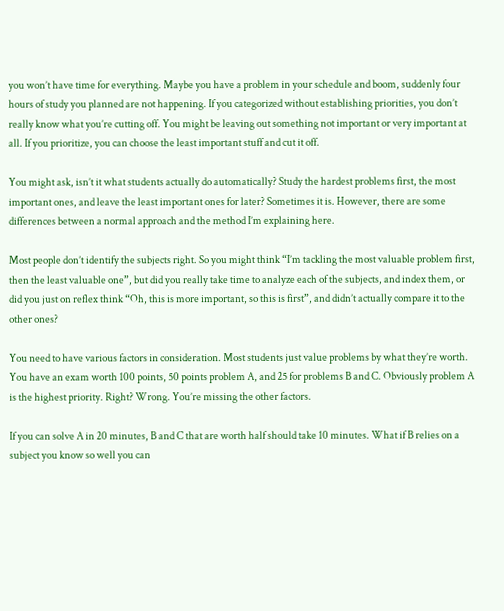you won’t have time for everything. Maybe you have a problem in your schedule and boom, suddenly four hours of study you planned are not happening. If you categorized without establishing priorities, you don’t really know what you’re cutting off. You might be leaving out something not important or very important at all. If you prioritize, you can choose the least important stuff and cut it off.

You might ask, isn’t it what students actually do automatically? Study the hardest problems first, the most important ones, and leave the least important ones for later? Sometimes it is. However, there are some differences between a normal approach and the method I’m explaining here.

Most people don’t identify the subjects right. So you might think “I’m tackling the most valuable problem first, then the least valuable one”, but did you really take time to analyze each of the subjects, and index them, or did you just on reflex think “Oh, this is more important, so this is first”, and didn’t actually compare it to the other ones?

You need to have various factors in consideration. Most students just value problems by what they’re worth. You have an exam worth 100 points, 50 points problem A, and 25 for problems B and C. Obviously problem A is the highest priority. Right? Wrong. You’re missing the other factors.

If you can solve A in 20 minutes, B and C that are worth half should take 10 minutes. What if B relies on a subject you know so well you can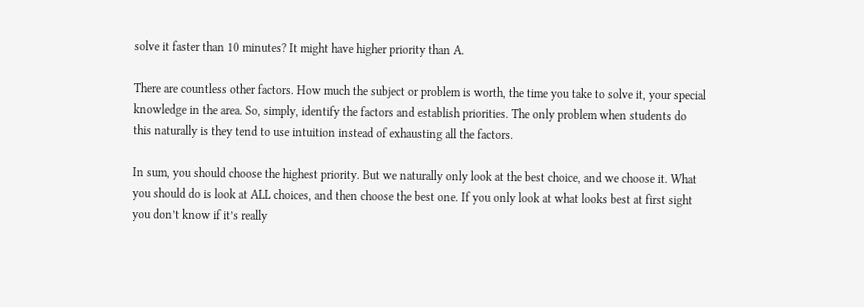solve it faster than 10 minutes? It might have higher priority than A.

There are countless other factors. How much the subject or problem is worth, the time you take to solve it, your special knowledge in the area. So, simply, identify the factors and establish priorities. The only problem when students do this naturally is they tend to use intuition instead of exhausting all the factors.

In sum, you should choose the highest priority. But we naturally only look at the best choice, and we choose it. What you should do is look at ALL choices, and then choose the best one. If you only look at what looks best at first sight you don’t know if it’s really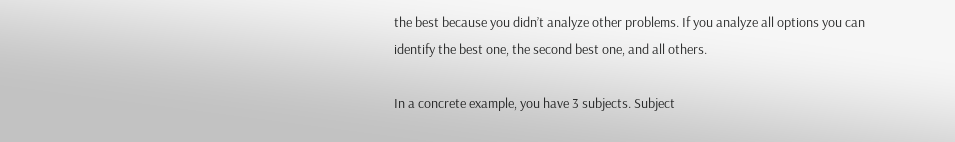the best because you didn’t analyze other problems. If you analyze all options you can identify the best one, the second best one, and all others.

In a concrete example, you have 3 subjects. Subject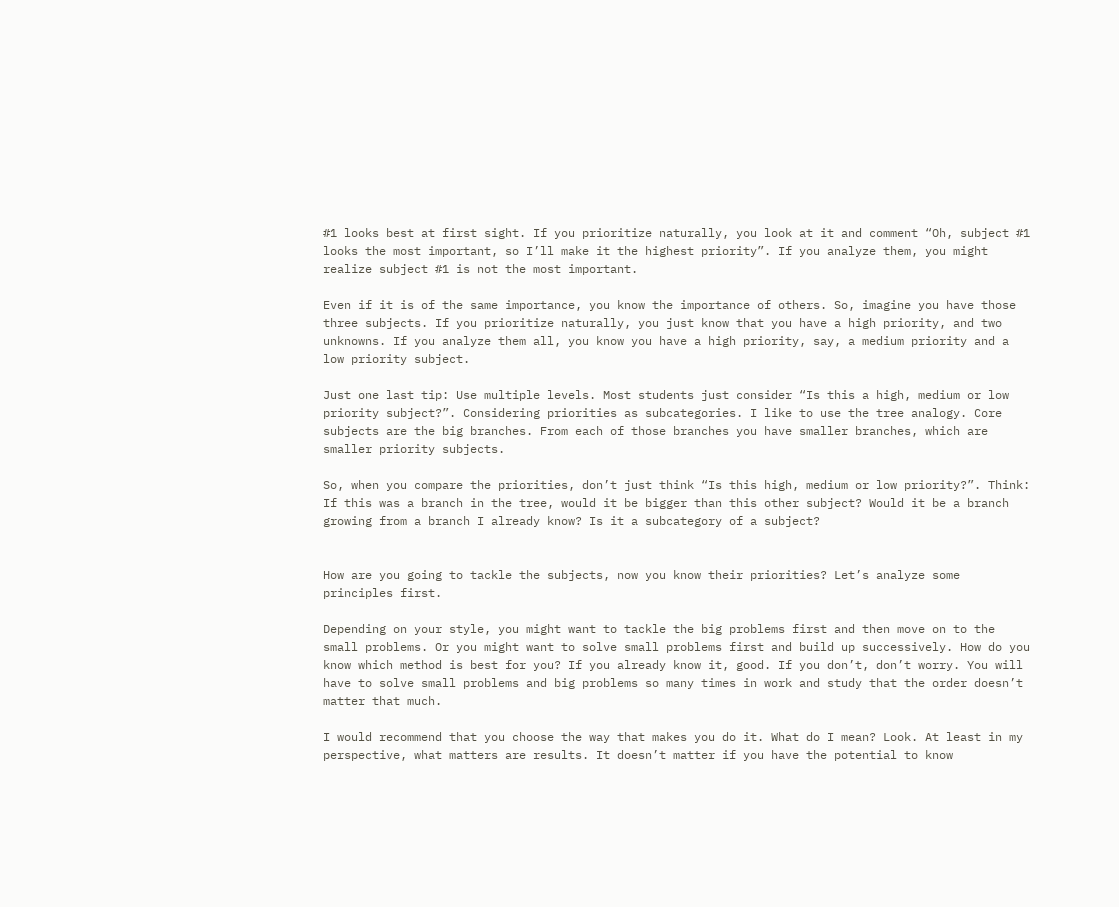#1 looks best at first sight. If you prioritize naturally, you look at it and comment “Oh, subject #1 looks the most important, so I’ll make it the highest priority”. If you analyze them, you might realize subject #1 is not the most important.

Even if it is of the same importance, you know the importance of others. So, imagine you have those three subjects. If you prioritize naturally, you just know that you have a high priority, and two unknowns. If you analyze them all, you know you have a high priority, say, a medium priority and a low priority subject.

Just one last tip: Use multiple levels. Most students just consider “Is this a high, medium or low priority subject?”. Considering priorities as subcategories. I like to use the tree analogy. Core subjects are the big branches. From each of those branches you have smaller branches, which are smaller priority subjects.

So, when you compare the priorities, don’t just think “Is this high, medium or low priority?”. Think: If this was a branch in the tree, would it be bigger than this other subject? Would it be a branch growing from a branch I already know? Is it a subcategory of a subject?


How are you going to tackle the subjects, now you know their priorities? Let’s analyze some principles first.

Depending on your style, you might want to tackle the big problems first and then move on to the small problems. Or you might want to solve small problems first and build up successively. How do you know which method is best for you? If you already know it, good. If you don’t, don’t worry. You will have to solve small problems and big problems so many times in work and study that the order doesn’t matter that much.

I would recommend that you choose the way that makes you do it. What do I mean? Look. At least in my perspective, what matters are results. It doesn’t matter if you have the potential to know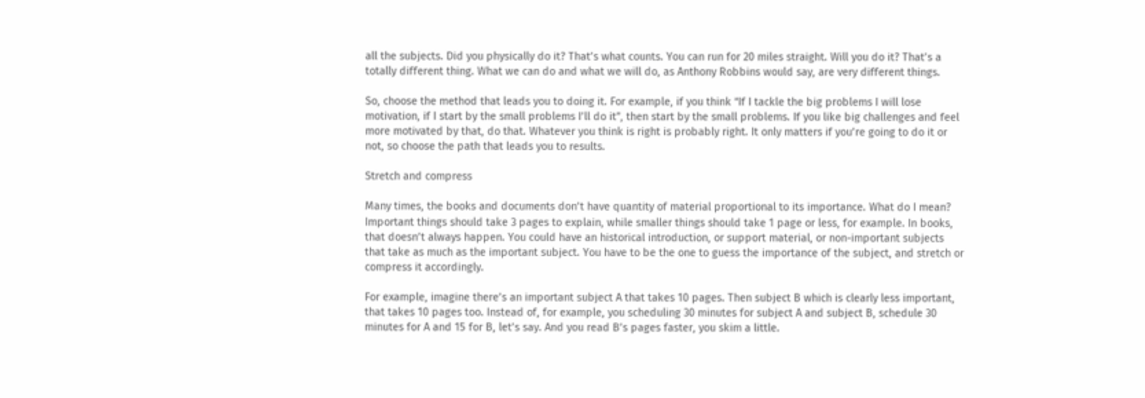all the subjects. Did you physically do it? That’s what counts. You can run for 20 miles straight. Will you do it? That’s a totally different thing. What we can do and what we will do, as Anthony Robbins would say, are very different things.

So, choose the method that leads you to doing it. For example, if you think “If I tackle the big problems I will lose motivation, if I start by the small problems I’ll do it”, then start by the small problems. If you like big challenges and feel more motivated by that, do that. Whatever you think is right is probably right. It only matters if you’re going to do it or not, so choose the path that leads you to results.

Stretch and compress

Many times, the books and documents don’t have quantity of material proportional to its importance. What do I mean? Important things should take 3 pages to explain, while smaller things should take 1 page or less, for example. In books, that doesn’t always happen. You could have an historical introduction, or support material, or non-important subjects that take as much as the important subject. You have to be the one to guess the importance of the subject, and stretch or compress it accordingly.

For example, imagine there’s an important subject A that takes 10 pages. Then subject B which is clearly less important, that takes 10 pages too. Instead of, for example, you scheduling 30 minutes for subject A and subject B, schedule 30 minutes for A and 15 for B, let’s say. And you read B’s pages faster, you skim a little.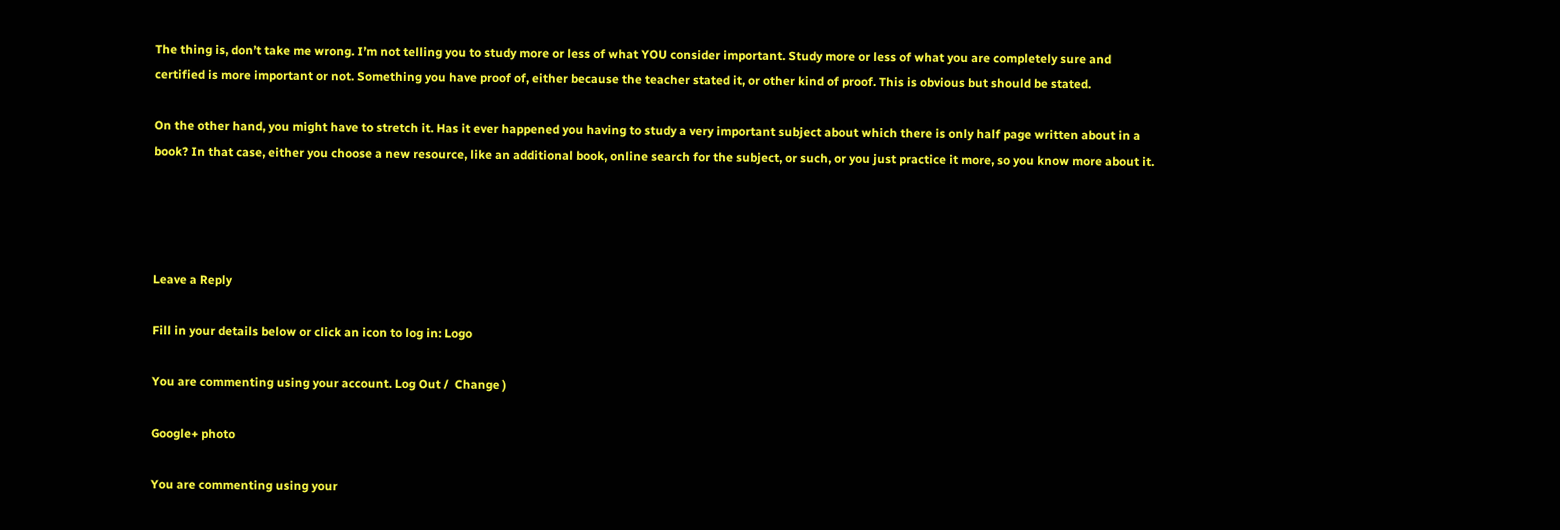The thing is, don’t take me wrong. I’m not telling you to study more or less of what YOU consider important. Study more or less of what you are completely sure and certified is more important or not. Something you have proof of, either because the teacher stated it, or other kind of proof. This is obvious but should be stated.

On the other hand, you might have to stretch it. Has it ever happened you having to study a very important subject about which there is only half page written about in a book? In that case, either you choose a new resource, like an additional book, online search for the subject, or such, or you just practice it more, so you know more about it.




Leave a Reply

Fill in your details below or click an icon to log in: Logo

You are commenting using your account. Log Out /  Change )

Google+ photo

You are commenting using your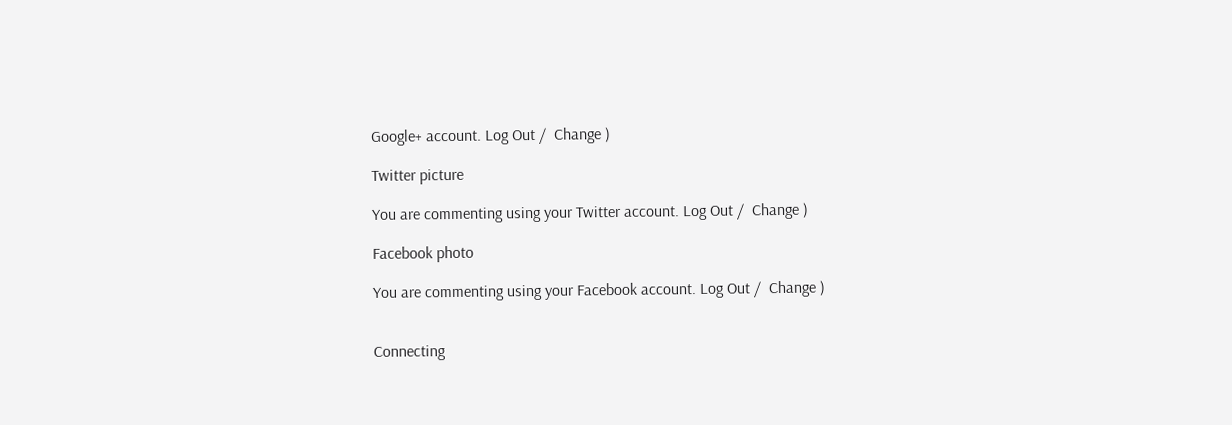Google+ account. Log Out /  Change )

Twitter picture

You are commenting using your Twitter account. Log Out /  Change )

Facebook photo

You are commenting using your Facebook account. Log Out /  Change )


Connecting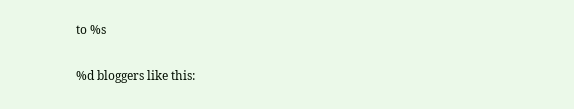to %s

%d bloggers like this: